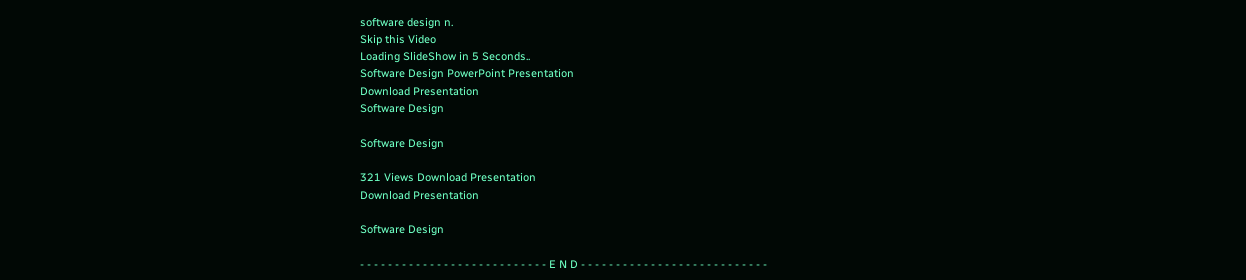software design n.
Skip this Video
Loading SlideShow in 5 Seconds..
Software Design PowerPoint Presentation
Download Presentation
Software Design

Software Design

321 Views Download Presentation
Download Presentation

Software Design

- - - - - - - - - - - - - - - - - - - - - - - - - - - E N D - - - - - - - - - - - - - - - - - - - - - - - - - - -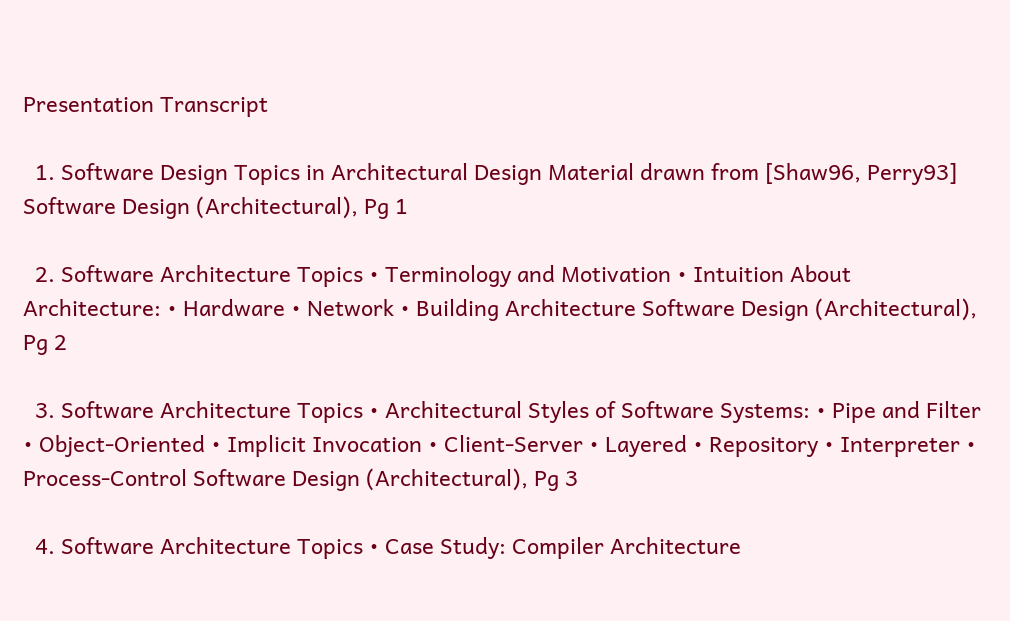Presentation Transcript

  1. Software Design Topics in Architectural Design Material drawn from [Shaw96, Perry93] Software Design (Architectural), Pg 1

  2. Software Architecture Topics • Terminology and Motivation • Intuition About Architecture: • Hardware • Network • Building Architecture Software Design (Architectural), Pg 2

  3. Software Architecture Topics • Architectural Styles of Software Systems: • Pipe and Filter • Object-Oriented • Implicit Invocation • Client-Server • Layered • Repository • Interpreter • Process-Control Software Design (Architectural), Pg 3

  4. Software Architecture Topics • Case Study: Compiler Architecture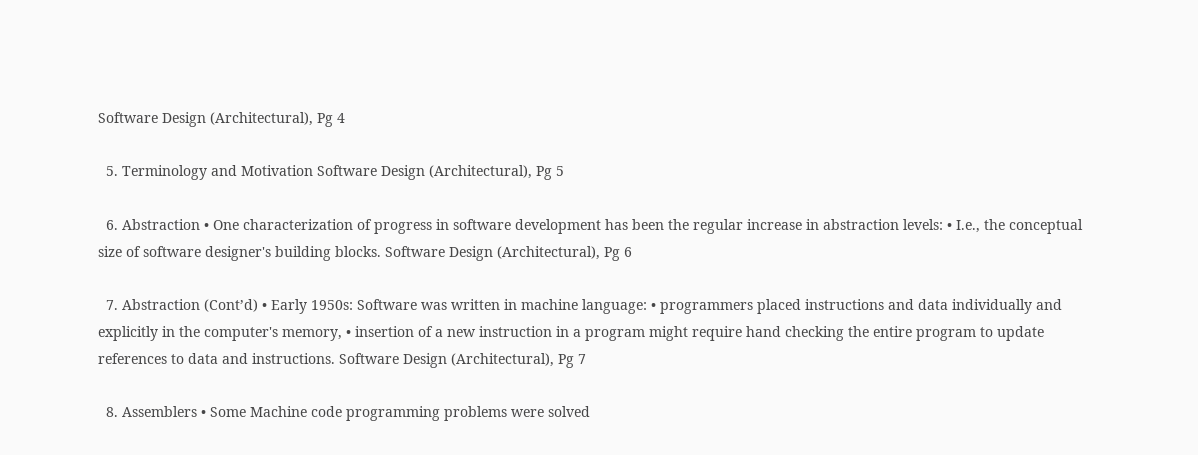Software Design (Architectural), Pg 4

  5. Terminology and Motivation Software Design (Architectural), Pg 5

  6. Abstraction • One characterization of progress in software development has been the regular increase in abstraction levels: • I.e., the conceptual size of software designer's building blocks. Software Design (Architectural), Pg 6

  7. Abstraction (Cont’d) • Early 1950s: Software was written in machine language: • programmers placed instructions and data individually and explicitly in the computer's memory, • insertion of a new instruction in a program might require hand checking the entire program to update references to data and instructions. Software Design (Architectural), Pg 7

  8. Assemblers • Some Machine code programming problems were solved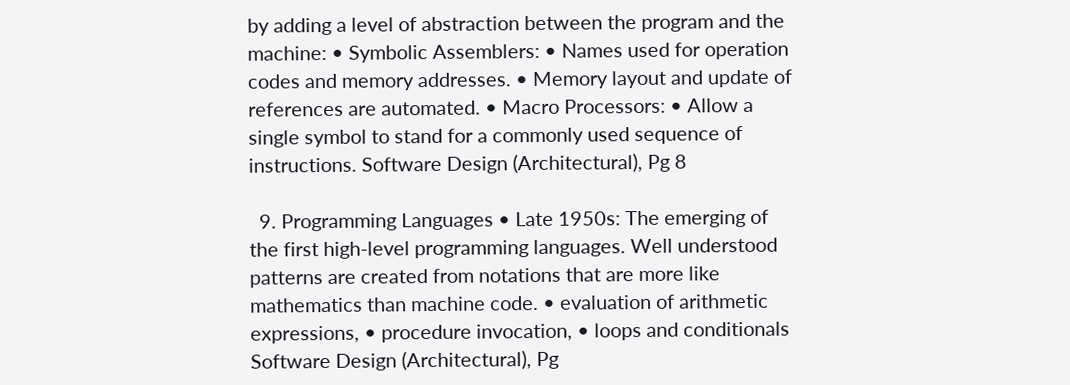by adding a level of abstraction between the program and the machine: • Symbolic Assemblers: • Names used for operation codes and memory addresses. • Memory layout and update of references are automated. • Macro Processors: • Allow a single symbol to stand for a commonly used sequence of instructions. Software Design (Architectural), Pg 8

  9. Programming Languages • Late 1950s: The emerging of the first high-level programming languages. Well understood patterns are created from notations that are more like mathematics than machine code. • evaluation of arithmetic expressions, • procedure invocation, • loops and conditionals Software Design (Architectural), Pg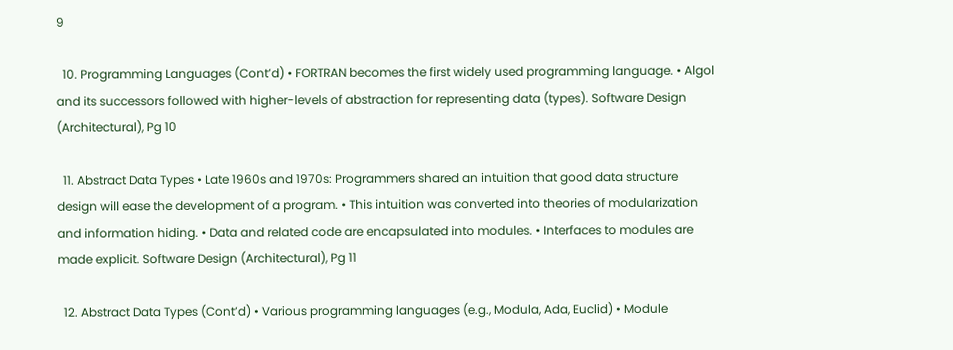9

  10. Programming Languages (Cont’d) • FORTRAN becomes the first widely used programming language. • Algol and its successors followed with higher-levels of abstraction for representing data (types). Software Design (Architectural), Pg 10

  11. Abstract Data Types • Late 1960s and 1970s: Programmers shared an intuition that good data structure design will ease the development of a program. • This intuition was converted into theories of modularization and information hiding. • Data and related code are encapsulated into modules. • Interfaces to modules are made explicit. Software Design (Architectural), Pg 11

  12. Abstract Data Types (Cont’d) • Various programming languages (e.g., Modula, Ada, Euclid) • Module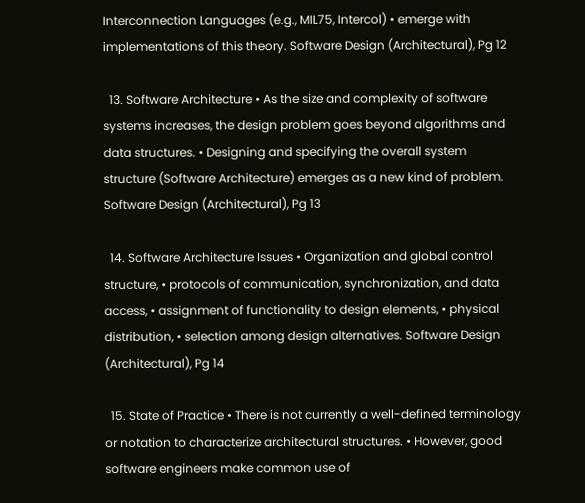Interconnection Languages (e.g., MIL75, Intercol) • emerge with implementations of this theory. Software Design (Architectural), Pg 12

  13. Software Architecture • As the size and complexity of software systems increases, the design problem goes beyond algorithms and data structures. • Designing and specifying the overall system structure (Software Architecture) emerges as a new kind of problem. Software Design (Architectural), Pg 13

  14. Software Architecture Issues • Organization and global control structure, • protocols of communication, synchronization, and data access, • assignment of functionality to design elements, • physical distribution, • selection among design alternatives. Software Design (Architectural), Pg 14

  15. State of Practice • There is not currently a well-defined terminology or notation to characterize architectural structures. • However, good software engineers make common use of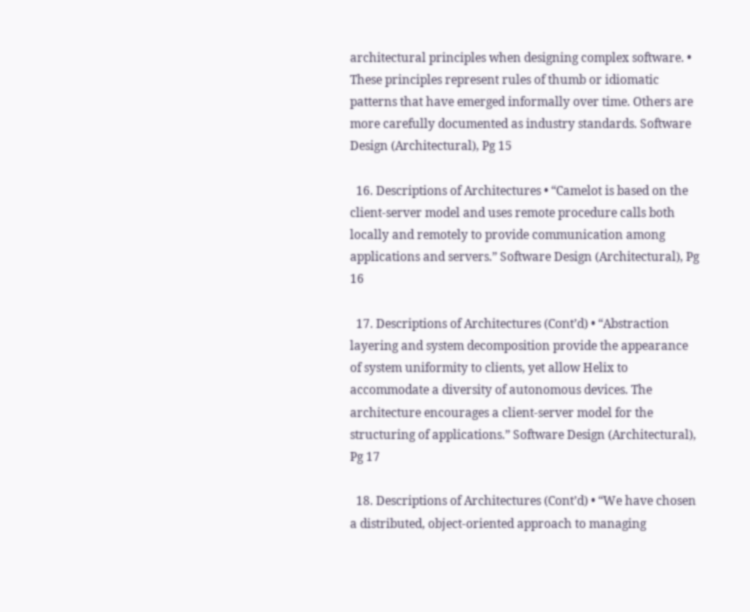architectural principles when designing complex software. • These principles represent rules of thumb or idiomatic patterns that have emerged informally over time. Others are more carefully documented as industry standards. Software Design (Architectural), Pg 15

  16. Descriptions of Architectures • “Camelot is based on the client-server model and uses remote procedure calls both locally and remotely to provide communication among applications and servers.” Software Design (Architectural), Pg 16

  17. Descriptions of Architectures (Cont’d) • “Abstraction layering and system decomposition provide the appearance of system uniformity to clients, yet allow Helix to accommodate a diversity of autonomous devices. The architecture encourages a client-server model for the structuring of applications.” Software Design (Architectural), Pg 17

  18. Descriptions of Architectures (Cont’d) • “We have chosen a distributed, object-oriented approach to managing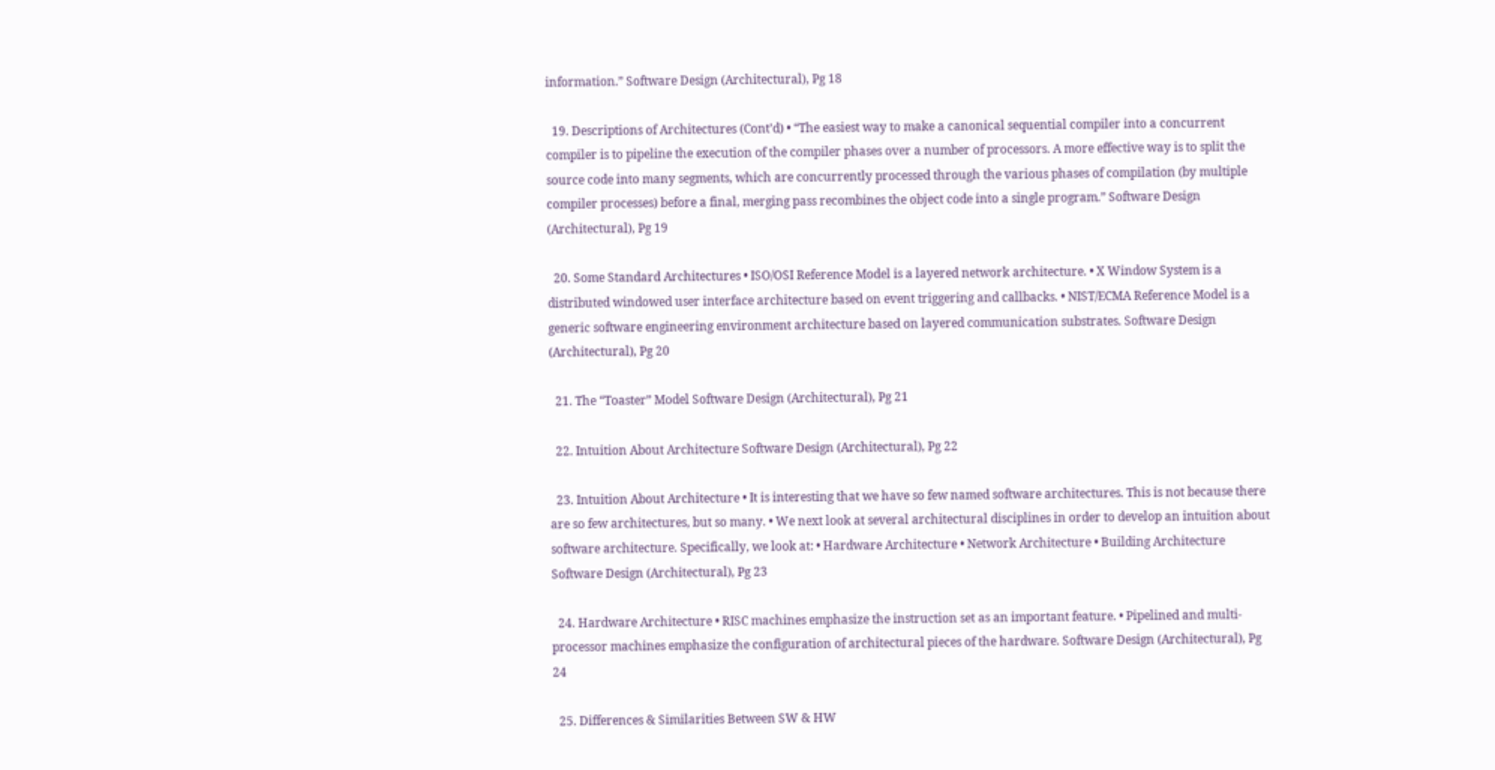information.” Software Design (Architectural), Pg 18

  19. Descriptions of Architectures (Cont’d) • “The easiest way to make a canonical sequential compiler into a concurrent compiler is to pipeline the execution of the compiler phases over a number of processors. A more effective way is to split the source code into many segments, which are concurrently processed through the various phases of compilation (by multiple compiler processes) before a final, merging pass recombines the object code into a single program.” Software Design (Architectural), Pg 19

  20. Some Standard Architectures • ISO/OSI Reference Model is a layered network architecture. • X Window System is a distributed windowed user interface architecture based on event triggering and callbacks. • NIST/ECMA Reference Model is a generic software engineering environment architecture based on layered communication substrates. Software Design (Architectural), Pg 20

  21. The “Toaster” Model Software Design (Architectural), Pg 21

  22. Intuition About Architecture Software Design (Architectural), Pg 22

  23. Intuition About Architecture • It is interesting that we have so few named software architectures. This is not because there are so few architectures, but so many. • We next look at several architectural disciplines in order to develop an intuition about software architecture. Specifically, we look at: • Hardware Architecture • Network Architecture • Building Architecture Software Design (Architectural), Pg 23

  24. Hardware Architecture • RISC machines emphasize the instruction set as an important feature. • Pipelined and multi-processor machines emphasize the configuration of architectural pieces of the hardware. Software Design (Architectural), Pg 24

  25. Differences & Similarities Between SW & HW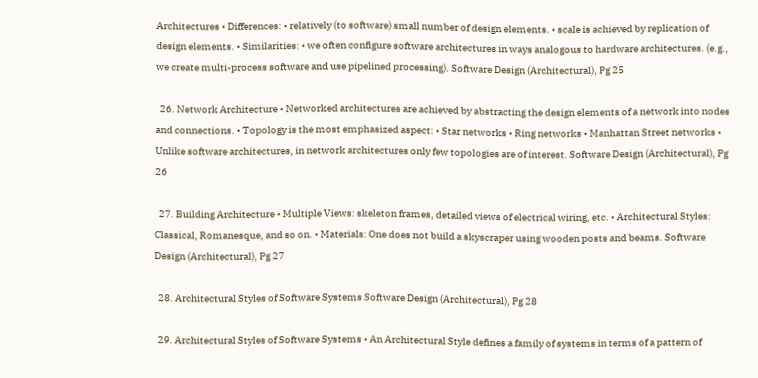Architectures • Differences: • relatively (to software) small number of design elements. • scale is achieved by replication of design elements. • Similarities: • we often configure software architectures in ways analogous to hardware architectures. (e.g., we create multi-process software and use pipelined processing). Software Design (Architectural), Pg 25

  26. Network Architecture • Networked architectures are achieved by abstracting the design elements of a network into nodes and connections. • Topology is the most emphasized aspect: • Star networks • Ring networks • Manhattan Street networks • Unlike software architectures, in network architectures only few topologies are of interest. Software Design (Architectural), Pg 26

  27. Building Architecture • Multiple Views: skeleton frames, detailed views of electrical wiring, etc. • Architectural Styles: Classical, Romanesque, and so on. • Materials: One does not build a skyscraper using wooden posts and beams. Software Design (Architectural), Pg 27

  28. Architectural Styles of Software Systems Software Design (Architectural), Pg 28

  29. Architectural Styles of Software Systems • An Architectural Style defines a family of systems in terms of a pattern of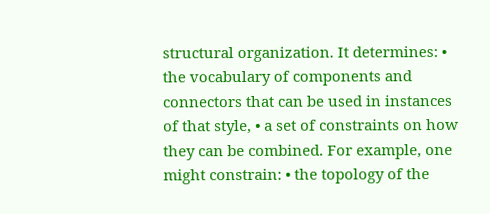structural organization. It determines: • the vocabulary of components and connectors that can be used in instances of that style, • a set of constraints on how they can be combined. For example, one might constrain: • the topology of the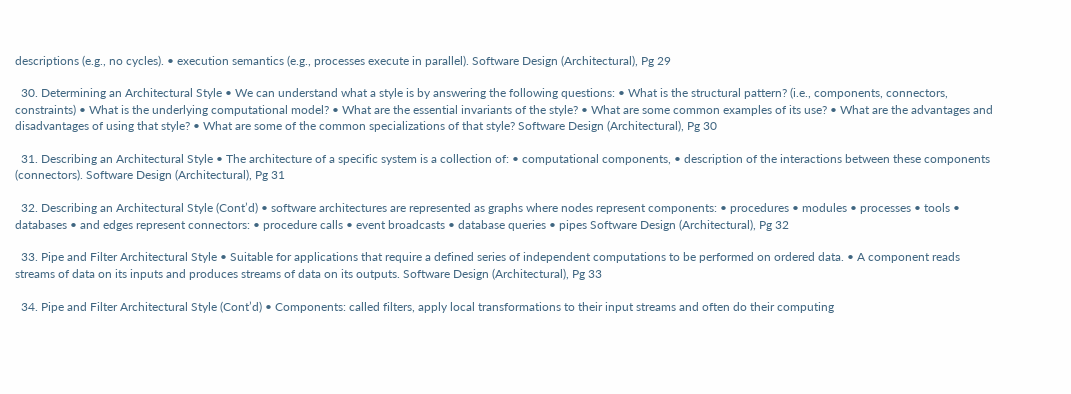descriptions (e.g., no cycles). • execution semantics (e.g., processes execute in parallel). Software Design (Architectural), Pg 29

  30. Determining an Architectural Style • We can understand what a style is by answering the following questions: • What is the structural pattern? (i.e., components, connectors, constraints) • What is the underlying computational model? • What are the essential invariants of the style? • What are some common examples of its use? • What are the advantages and disadvantages of using that style? • What are some of the common specializations of that style? Software Design (Architectural), Pg 30

  31. Describing an Architectural Style • The architecture of a specific system is a collection of: • computational components, • description of the interactions between these components (connectors). Software Design (Architectural), Pg 31

  32. Describing an Architectural Style (Cont’d) • software architectures are represented as graphs where nodes represent components: • procedures • modules • processes • tools • databases • and edges represent connectors: • procedure calls • event broadcasts • database queries • pipes Software Design (Architectural), Pg 32

  33. Pipe and Filter Architectural Style • Suitable for applications that require a defined series of independent computations to be performed on ordered data. • A component reads streams of data on its inputs and produces streams of data on its outputs. Software Design (Architectural), Pg 33

  34. Pipe and Filter Architectural Style (Cont’d) • Components: called filters, apply local transformations to their input streams and often do their computing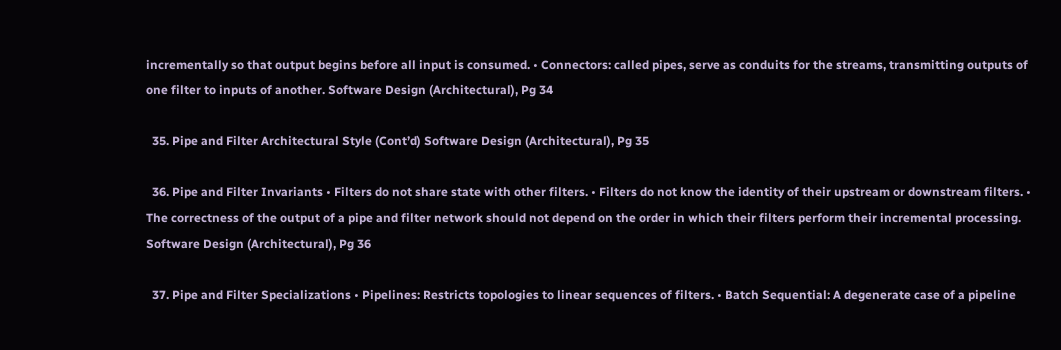incrementally so that output begins before all input is consumed. • Connectors: called pipes, serve as conduits for the streams, transmitting outputs of one filter to inputs of another. Software Design (Architectural), Pg 34

  35. Pipe and Filter Architectural Style (Cont’d) Software Design (Architectural), Pg 35

  36. Pipe and Filter Invariants • Filters do not share state with other filters. • Filters do not know the identity of their upstream or downstream filters. • The correctness of the output of a pipe and filter network should not depend on the order in which their filters perform their incremental processing. Software Design (Architectural), Pg 36

  37. Pipe and Filter Specializations • Pipelines: Restricts topologies to linear sequences of filters. • Batch Sequential: A degenerate case of a pipeline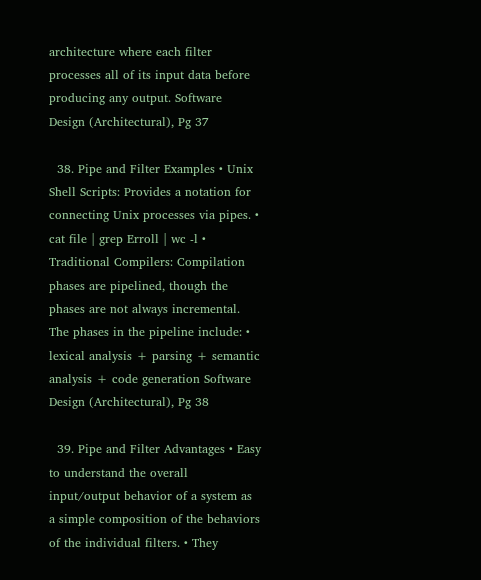architecture where each filter processes all of its input data before producing any output. Software Design (Architectural), Pg 37

  38. Pipe and Filter Examples • Unix Shell Scripts: Provides a notation for connecting Unix processes via pipes. • cat file | grep Erroll | wc -l • Traditional Compilers: Compilation phases are pipelined, though the phases are not always incremental. The phases in the pipeline include: • lexical analysis + parsing + semantic analysis + code generation Software Design (Architectural), Pg 38

  39. Pipe and Filter Advantages • Easy to understand the overall input/output behavior of a system as a simple composition of the behaviors of the individual filters. • They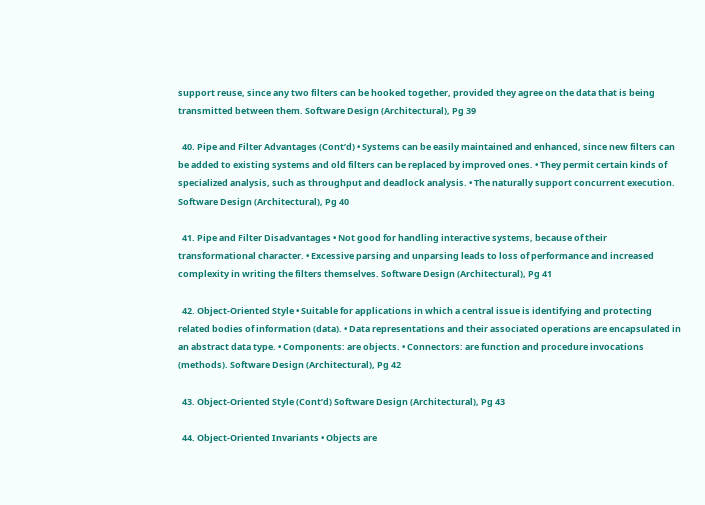support reuse, since any two filters can be hooked together, provided they agree on the data that is being transmitted between them. Software Design (Architectural), Pg 39

  40. Pipe and Filter Advantages (Cont’d) • Systems can be easily maintained and enhanced, since new filters can be added to existing systems and old filters can be replaced by improved ones. • They permit certain kinds of specialized analysis, such as throughput and deadlock analysis. • The naturally support concurrent execution. Software Design (Architectural), Pg 40

  41. Pipe and Filter Disadvantages • Not good for handling interactive systems, because of their transformational character. • Excessive parsing and unparsing leads to loss of performance and increased complexity in writing the filters themselves. Software Design (Architectural), Pg 41

  42. Object-Oriented Style • Suitable for applications in which a central issue is identifying and protecting related bodies of information (data). • Data representations and their associated operations are encapsulated in an abstract data type. • Components: are objects. • Connectors: are function and procedure invocations (methods). Software Design (Architectural), Pg 42

  43. Object-Oriented Style (Cont’d) Software Design (Architectural), Pg 43

  44. Object-Oriented Invariants • Objects are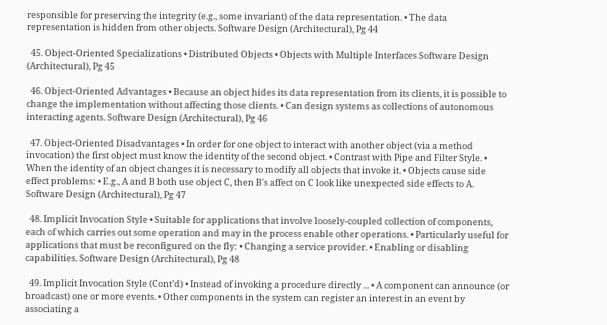responsible for preserving the integrity (e.g., some invariant) of the data representation. • The data representation is hidden from other objects. Software Design (Architectural), Pg 44

  45. Object-Oriented Specializations • Distributed Objects • Objects with Multiple Interfaces Software Design (Architectural), Pg 45

  46. Object-Oriented Advantages • Because an object hides its data representation from its clients, it is possible to change the implementation without affecting those clients. • Can design systems as collections of autonomous interacting agents. Software Design (Architectural), Pg 46

  47. Object-Oriented Disadvantages • In order for one object to interact with another object (via a method invocation) the first object must know the identity of the second object. • Contrast with Pipe and Filter Style. • When the identity of an object changes it is necessary to modify all objects that invoke it. • Objects cause side effect problems: • E.g., A and B both use object C, then B's affect on C look like unexpected side effects to A. Software Design (Architectural), Pg 47

  48. Implicit Invocation Style • Suitable for applications that involve loosely-coupled collection of components, each of which carries out some operation and may in the process enable other operations. • Particularly useful for applications that must be reconfigured on the fly: • Changing a service provider. • Enabling or disabling capabilities. Software Design (Architectural), Pg 48

  49. Implicit Invocation Style (Cont’d) • Instead of invoking a procedure directly ... • A component can announce (or broadcast) one or more events. • Other components in the system can register an interest in an event by associating a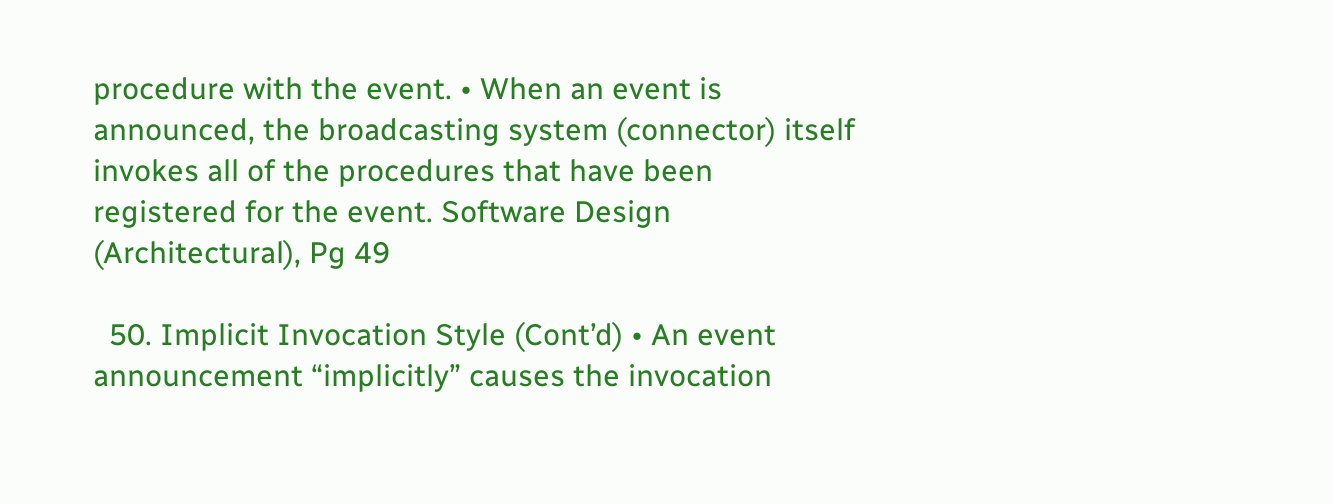procedure with the event. • When an event is announced, the broadcasting system (connector) itself invokes all of the procedures that have been registered for the event. Software Design (Architectural), Pg 49

  50. Implicit Invocation Style (Cont’d) • An event announcement “implicitly” causes the invocation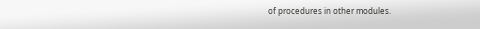of procedures in other modules.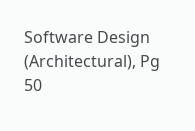Software Design (Architectural), Pg 50